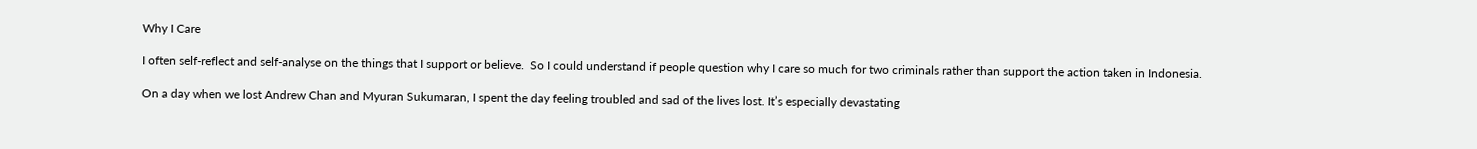Why I Care

I often self-reflect and self-analyse on the things that I support or believe.  So I could understand if people question why I care so much for two criminals rather than support the action taken in Indonesia.

On a day when we lost Andrew Chan and Myuran Sukumaran, I spent the day feeling troubled and sad of the lives lost. It’s especially devastating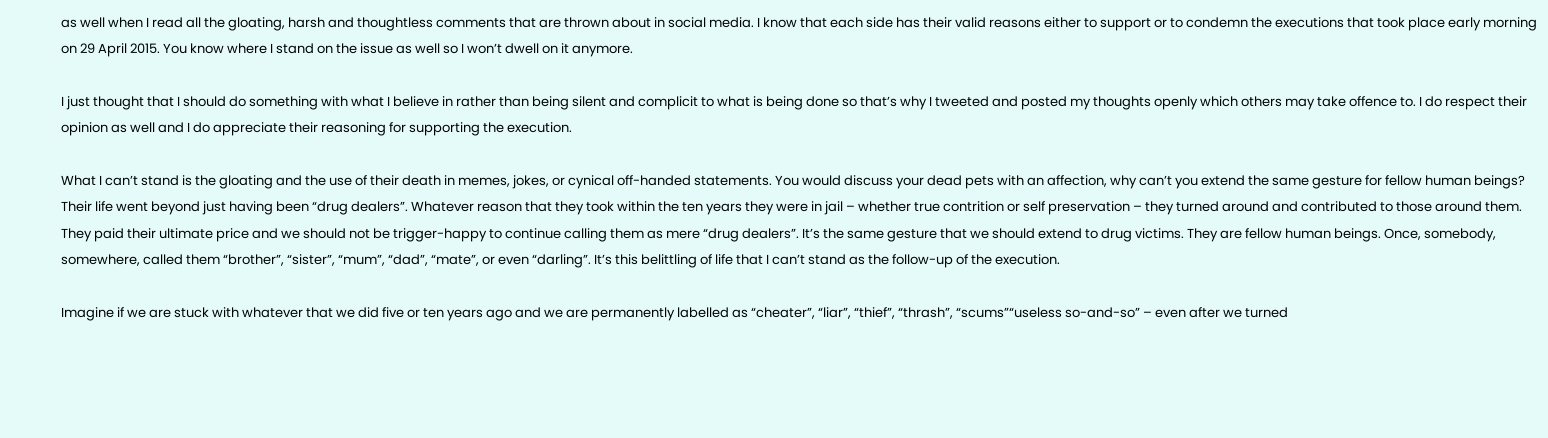as well when I read all the gloating, harsh and thoughtless comments that are thrown about in social media. I know that each side has their valid reasons either to support or to condemn the executions that took place early morning on 29 April 2015. You know where I stand on the issue as well so I won’t dwell on it anymore.

I just thought that I should do something with what I believe in rather than being silent and complicit to what is being done so that’s why I tweeted and posted my thoughts openly which others may take offence to. I do respect their opinion as well and I do appreciate their reasoning for supporting the execution.

What I can’t stand is the gloating and the use of their death in memes, jokes, or cynical off-handed statements. You would discuss your dead pets with an affection, why can’t you extend the same gesture for fellow human beings? Their life went beyond just having been “drug dealers”. Whatever reason that they took within the ten years they were in jail – whether true contrition or self preservation – they turned around and contributed to those around them. They paid their ultimate price and we should not be trigger-happy to continue calling them as mere “drug dealers”. It’s the same gesture that we should extend to drug victims. They are fellow human beings. Once, somebody, somewhere, called them “brother”, “sister”, “mum”, “dad”, “mate”, or even “darling”. It’s this belittling of life that I can’t stand as the follow-up of the execution.

Imagine if we are stuck with whatever that we did five or ten years ago and we are permanently labelled as “cheater”, “liar”, “thief”, “thrash”, “scums”“useless so-and-so” – even after we turned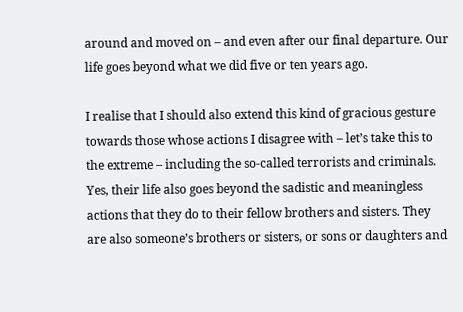around and moved on – and even after our final departure. Our life goes beyond what we did five or ten years ago.

I realise that I should also extend this kind of gracious gesture towards those whose actions I disagree with – let’s take this to the extreme – including the so-called terrorists and criminals. Yes, their life also goes beyond the sadistic and meaningless actions that they do to their fellow brothers and sisters. They are also someone’s brothers or sisters, or sons or daughters and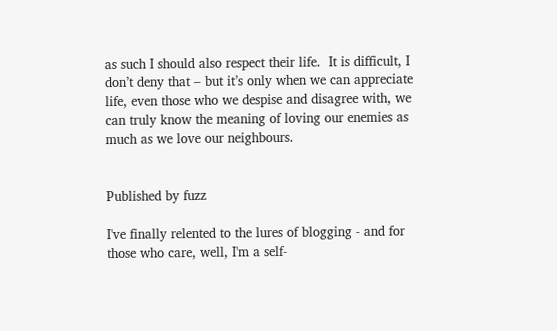as such I should also respect their life.  It is difficult, I don’t deny that – but it’s only when we can appreciate life, even those who we despise and disagree with, we can truly know the meaning of loving our enemies as much as we love our neighbours.


Published by fuzz

I've finally relented to the lures of blogging - and for those who care, well, I'm a self-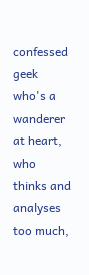confessed geek who's a wanderer at heart, who thinks and analyses too much,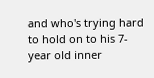and who's trying hard to hold on to his 7-year old inner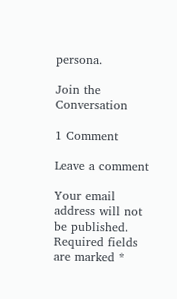persona.

Join the Conversation

1 Comment

Leave a comment

Your email address will not be published. Required fields are marked *